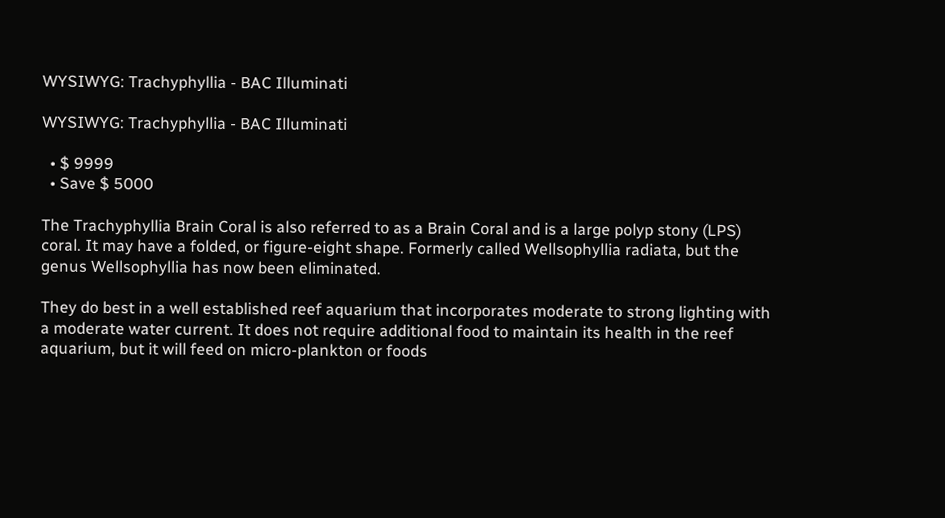WYSIWYG: Trachyphyllia - BAC Illuminati

WYSIWYG: Trachyphyllia - BAC Illuminati

  • $ 9999
  • Save $ 5000

The Trachyphyllia Brain Coral is also referred to as a Brain Coral and is a large polyp stony (LPS) coral. It may have a folded, or figure-eight shape. Formerly called Wellsophyllia radiata, but the genus Wellsophyllia has now been eliminated.

They do best in a well established reef aquarium that incorporates moderate to strong lighting with a moderate water current. It does not require additional food to maintain its health in the reef aquarium, but it will feed on micro-plankton or foods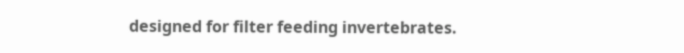designed for filter feeding invertebrates.